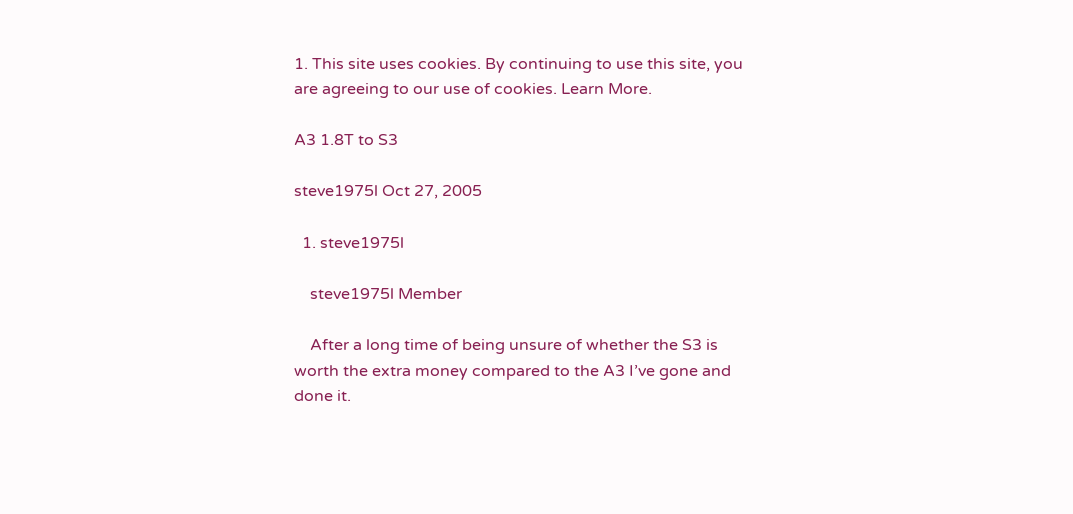1. This site uses cookies. By continuing to use this site, you are agreeing to our use of cookies. Learn More.

A3 1.8T to S3

steve1975l Oct 27, 2005

  1. steve1975l

    steve1975l Member

    After a long time of being unsure of whether the S3 is worth the extra money compared to the A3 I’ve gone and done it.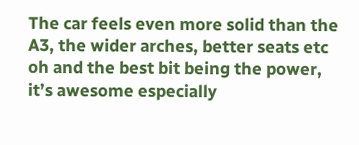The car feels even more solid than the A3, the wider arches, better seats etc oh and the best bit being the power, it’s awesome especially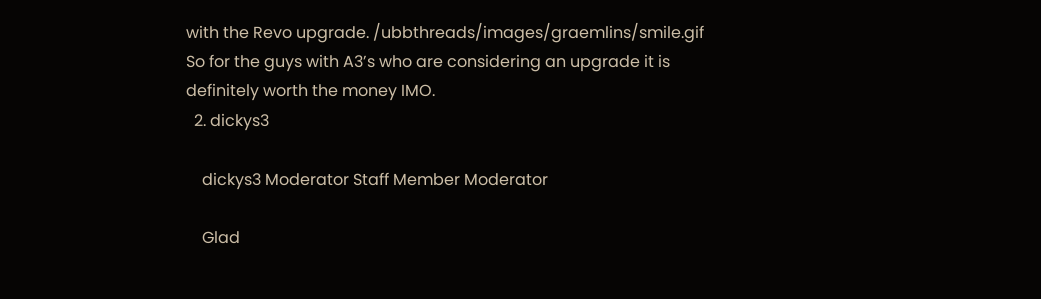with the Revo upgrade. /ubbthreads/images/graemlins/smile.gif So for the guys with A3’s who are considering an upgrade it is definitely worth the money IMO.
  2. dickys3

    dickys3 Moderator Staff Member Moderator

    Glad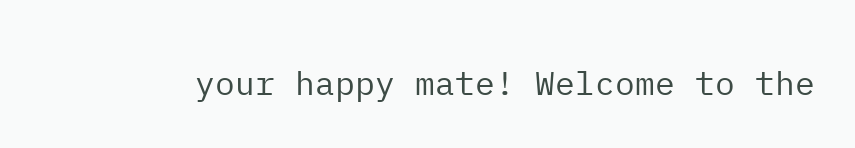your happy mate! Welcome to the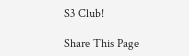S3 Club!

Share This Page